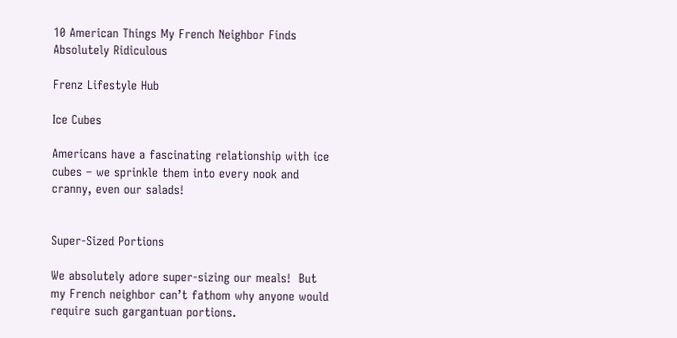10 American Things My French Neighbor Finds Absolutely Ridiculous

Frenz Lifestyle Hub

Ice Cubes

Americans have a fascinating relationship with ice cubes – we sprinkle them into every nook and cranny, even our salads!


Super-Sized Portions

We absolutely adore super-sizing our meals!  But my French neighbor can’t fathom why anyone would require such gargantuan portions.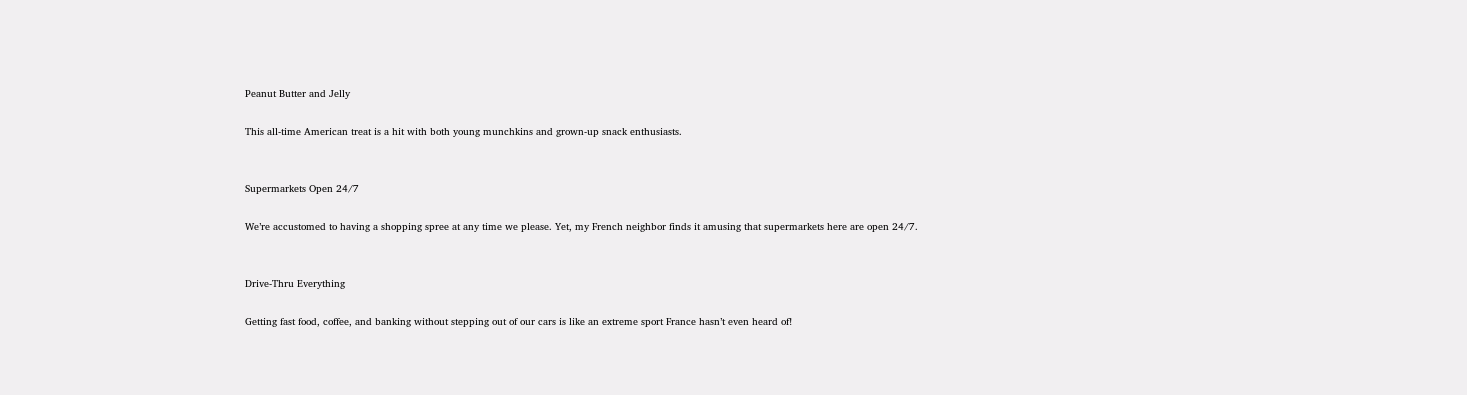Peanut Butter and Jelly

This all-time American treat is a hit with both young munchkins and grown-up snack enthusiasts.


Supermarkets Open 24/7

We’re accustomed to having a shopping spree at any time we please. Yet, my French neighbor finds it amusing that supermarkets here are open 24/7.


Drive-Thru Everything

Getting fast food, coffee, and banking without stepping out of our cars is like an extreme sport France hasn’t even heard of!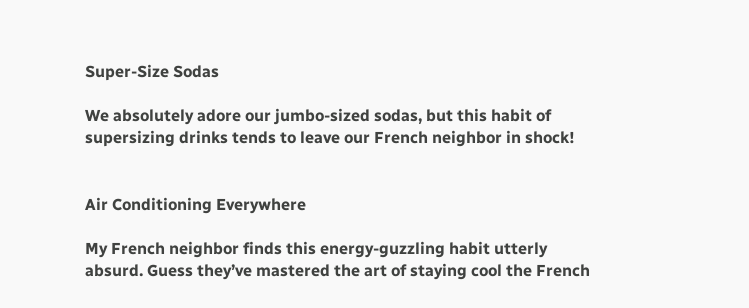Super-Size Sodas

We absolutely adore our jumbo-sized sodas, but this habit of supersizing drinks tends to leave our French neighbor in shock!


Air Conditioning Everywhere

My French neighbor finds this energy-guzzling habit utterly absurd. Guess they’ve mastered the art of staying cool the French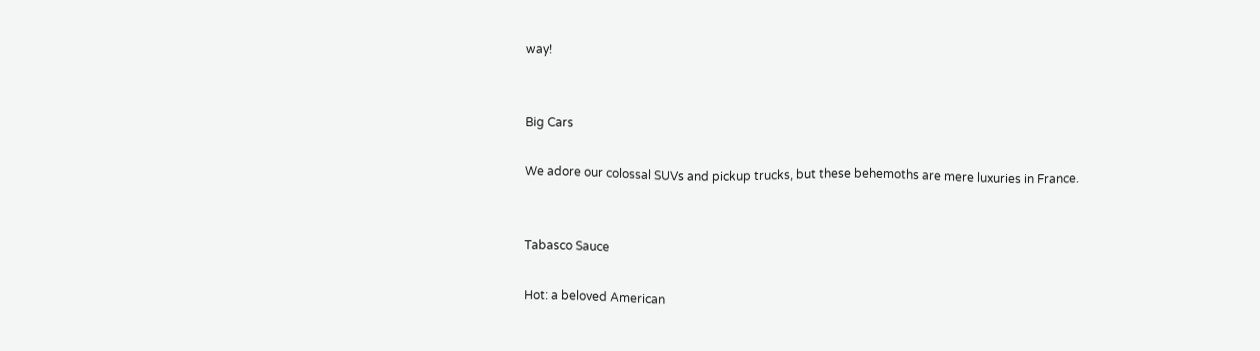way!


Big Cars

We adore our colossal SUVs and pickup trucks, but these behemoths are mere luxuries in France.


Tabasco Sauce

Hot: a beloved American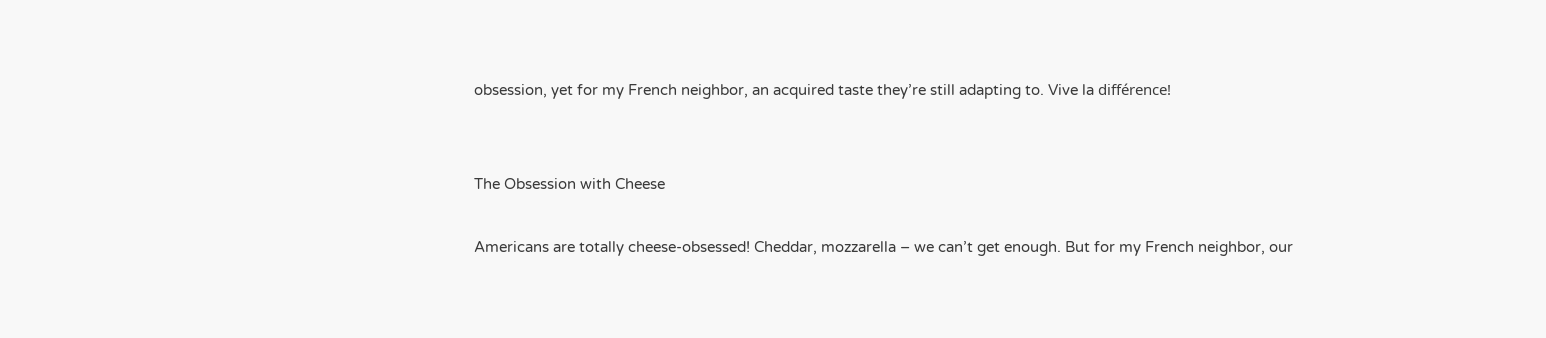obsession, yet for my French neighbor, an acquired taste they’re still adapting to. Vive la différence!


The Obsession with Cheese

Americans are totally cheese-obsessed! Cheddar, mozzarella – we can’t get enough. But for my French neighbor, our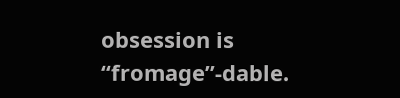obsession is “fromage”-dable.